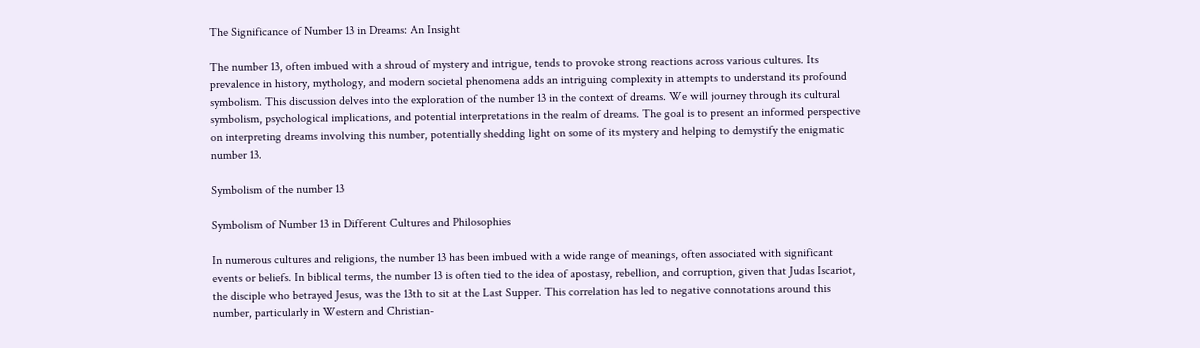The Significance of Number 13 in Dreams: An Insight

The number 13, often imbued with a shroud of mystery and intrigue, tends to provoke strong reactions across various cultures. Its prevalence in history, mythology, and modern societal phenomena adds an intriguing complexity in attempts to understand its profound symbolism. This discussion delves into the exploration of the number 13 in the context of dreams. We will journey through its cultural symbolism, psychological implications, and potential interpretations in the realm of dreams. The goal is to present an informed perspective on interpreting dreams involving this number, potentially shedding light on some of its mystery and helping to demystify the enigmatic number 13.

Symbolism of the number 13

Symbolism of Number 13 in Different Cultures and Philosophies

In numerous cultures and religions, the number 13 has been imbued with a wide range of meanings, often associated with significant events or beliefs. In biblical terms, the number 13 is often tied to the idea of apostasy, rebellion, and corruption, given that Judas Iscariot, the disciple who betrayed Jesus, was the 13th to sit at the Last Supper. This correlation has led to negative connotations around this number, particularly in Western and Christian-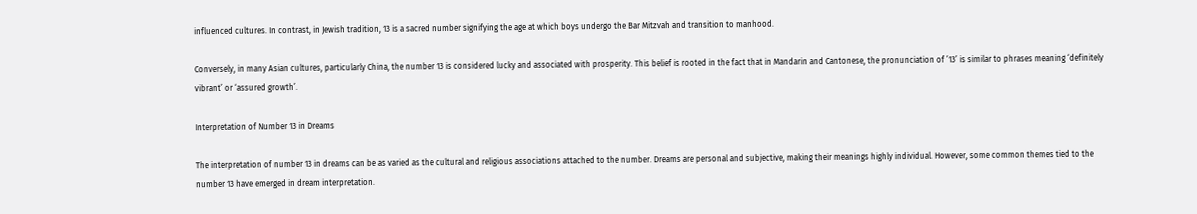influenced cultures. In contrast, in Jewish tradition, 13 is a sacred number signifying the age at which boys undergo the Bar Mitzvah and transition to manhood.

Conversely, in many Asian cultures, particularly China, the number 13 is considered lucky and associated with prosperity. This belief is rooted in the fact that in Mandarin and Cantonese, the pronunciation of ’13’ is similar to phrases meaning ‘definitely vibrant’ or ‘assured growth’.

Interpretation of Number 13 in Dreams

The interpretation of number 13 in dreams can be as varied as the cultural and religious associations attached to the number. Dreams are personal and subjective, making their meanings highly individual. However, some common themes tied to the number 13 have emerged in dream interpretation.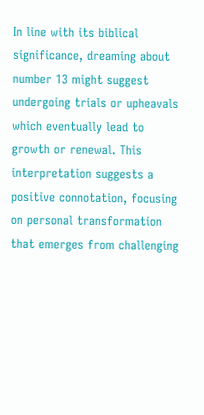In line with its biblical significance, dreaming about number 13 might suggest undergoing trials or upheavals which eventually lead to growth or renewal. This interpretation suggests a positive connotation, focusing on personal transformation that emerges from challenging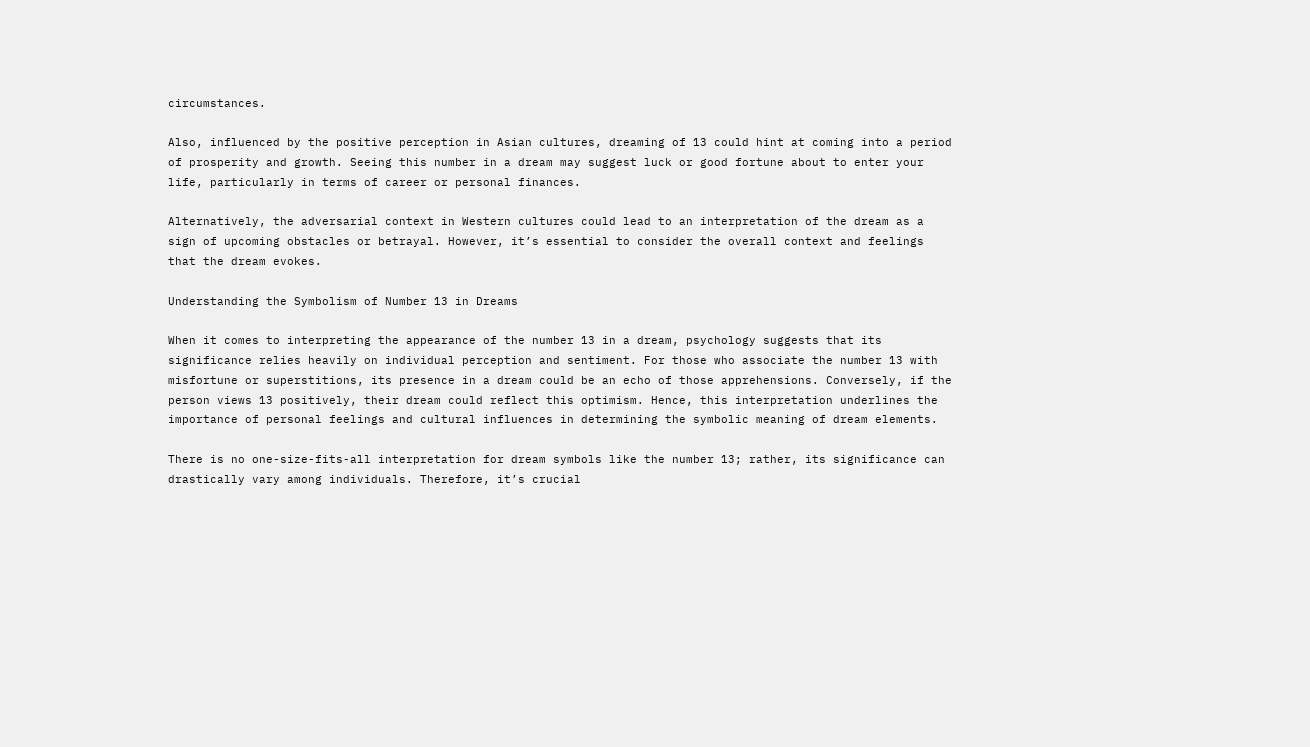circumstances.

Also, influenced by the positive perception in Asian cultures, dreaming of 13 could hint at coming into a period of prosperity and growth. Seeing this number in a dream may suggest luck or good fortune about to enter your life, particularly in terms of career or personal finances.

Alternatively, the adversarial context in Western cultures could lead to an interpretation of the dream as a sign of upcoming obstacles or betrayal. However, it’s essential to consider the overall context and feelings that the dream evokes.

Understanding the Symbolism of Number 13 in Dreams

When it comes to interpreting the appearance of the number 13 in a dream, psychology suggests that its significance relies heavily on individual perception and sentiment. For those who associate the number 13 with misfortune or superstitions, its presence in a dream could be an echo of those apprehensions. Conversely, if the person views 13 positively, their dream could reflect this optimism. Hence, this interpretation underlines the importance of personal feelings and cultural influences in determining the symbolic meaning of dream elements.

There is no one-size-fits-all interpretation for dream symbols like the number 13; rather, its significance can drastically vary among individuals. Therefore, it’s crucial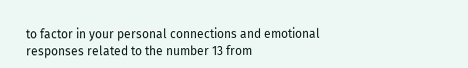to factor in your personal connections and emotional responses related to the number 13 from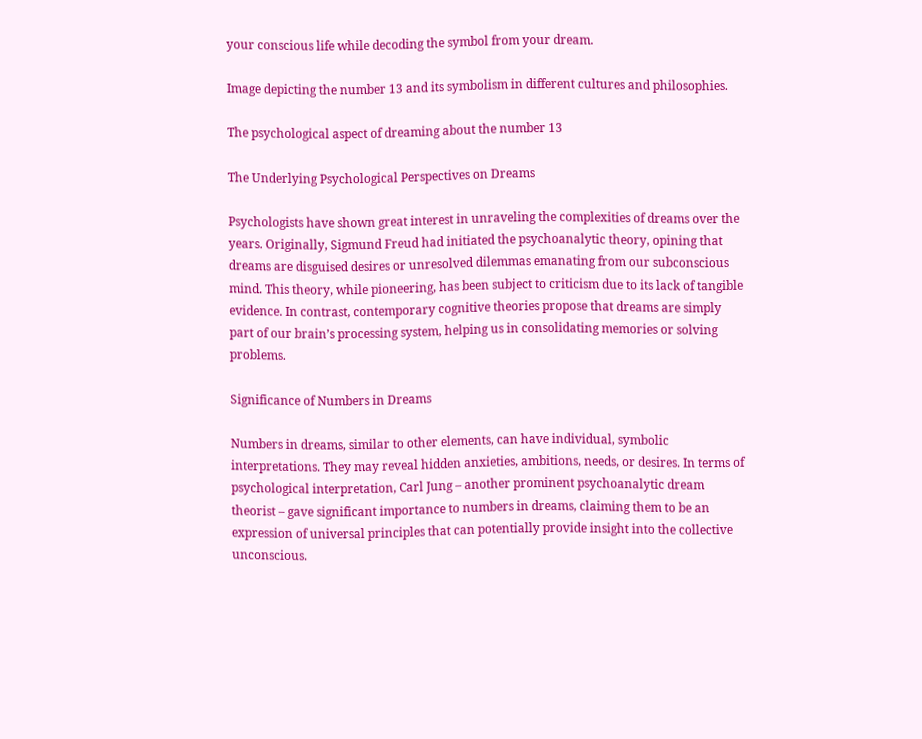your conscious life while decoding the symbol from your dream.

Image depicting the number 13 and its symbolism in different cultures and philosophies.

The psychological aspect of dreaming about the number 13

The Underlying Psychological Perspectives on Dreams

Psychologists have shown great interest in unraveling the complexities of dreams over the years. Originally, Sigmund Freud had initiated the psychoanalytic theory, opining that dreams are disguised desires or unresolved dilemmas emanating from our subconscious mind. This theory, while pioneering, has been subject to criticism due to its lack of tangible evidence. In contrast, contemporary cognitive theories propose that dreams are simply part of our brain’s processing system, helping us in consolidating memories or solving problems.

Significance of Numbers in Dreams

Numbers in dreams, similar to other elements, can have individual, symbolic interpretations. They may reveal hidden anxieties, ambitions, needs, or desires. In terms of psychological interpretation, Carl Jung – another prominent psychoanalytic dream theorist – gave significant importance to numbers in dreams, claiming them to be an expression of universal principles that can potentially provide insight into the collective unconscious.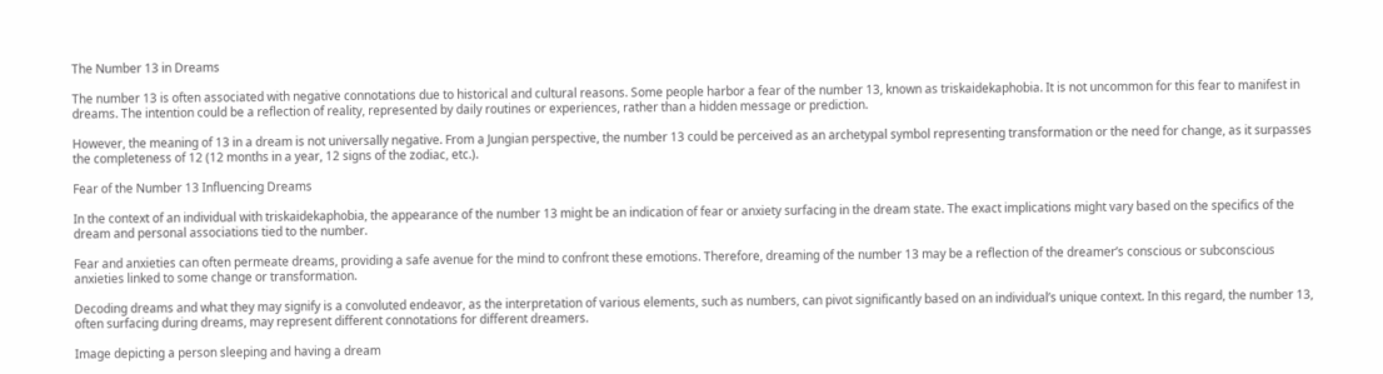The Number 13 in Dreams

The number 13 is often associated with negative connotations due to historical and cultural reasons. Some people harbor a fear of the number 13, known as triskaidekaphobia. It is not uncommon for this fear to manifest in dreams. The intention could be a reflection of reality, represented by daily routines or experiences, rather than a hidden message or prediction.

However, the meaning of 13 in a dream is not universally negative. From a Jungian perspective, the number 13 could be perceived as an archetypal symbol representing transformation or the need for change, as it surpasses the completeness of 12 (12 months in a year, 12 signs of the zodiac, etc.).

Fear of the Number 13 Influencing Dreams

In the context of an individual with triskaidekaphobia, the appearance of the number 13 might be an indication of fear or anxiety surfacing in the dream state. The exact implications might vary based on the specifics of the dream and personal associations tied to the number.

Fear and anxieties can often permeate dreams, providing a safe avenue for the mind to confront these emotions. Therefore, dreaming of the number 13 may be a reflection of the dreamer’s conscious or subconscious anxieties linked to some change or transformation.

Decoding dreams and what they may signify is a convoluted endeavor, as the interpretation of various elements, such as numbers, can pivot significantly based on an individual’s unique context. In this regard, the number 13, often surfacing during dreams, may represent different connotations for different dreamers.

Image depicting a person sleeping and having a dream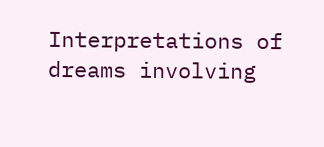Interpretations of dreams involving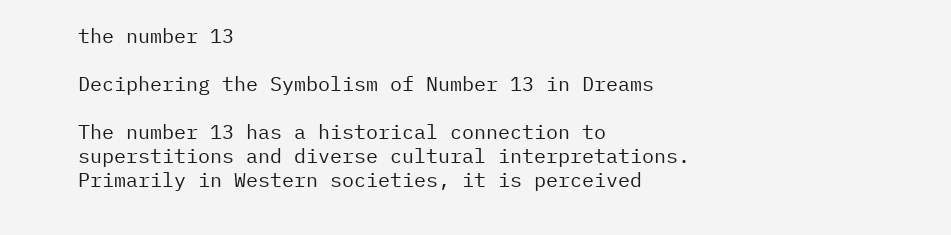the number 13

Deciphering the Symbolism of Number 13 in Dreams

The number 13 has a historical connection to superstitions and diverse cultural interpretations. Primarily in Western societies, it is perceived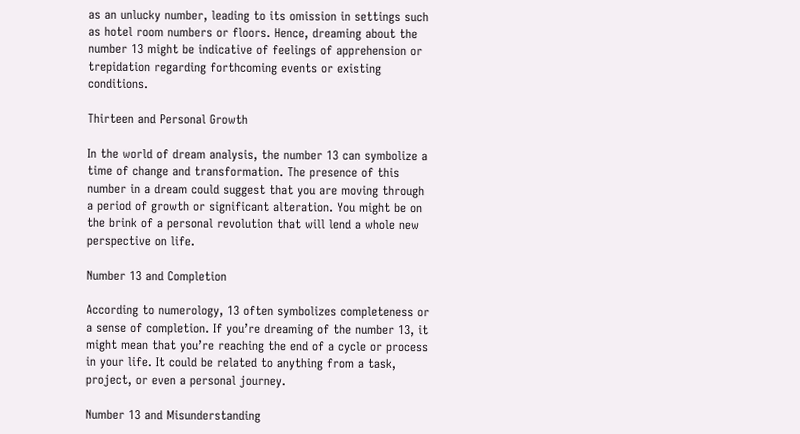as an unlucky number, leading to its omission in settings such as hotel room numbers or floors. Hence, dreaming about the number 13 might be indicative of feelings of apprehension or trepidation regarding forthcoming events or existing conditions.

Thirteen and Personal Growth

In the world of dream analysis, the number 13 can symbolize a time of change and transformation. The presence of this number in a dream could suggest that you are moving through a period of growth or significant alteration. You might be on the brink of a personal revolution that will lend a whole new perspective on life.

Number 13 and Completion

According to numerology, 13 often symbolizes completeness or a sense of completion. If you’re dreaming of the number 13, it might mean that you’re reaching the end of a cycle or process in your life. It could be related to anything from a task, project, or even a personal journey.

Number 13 and Misunderstanding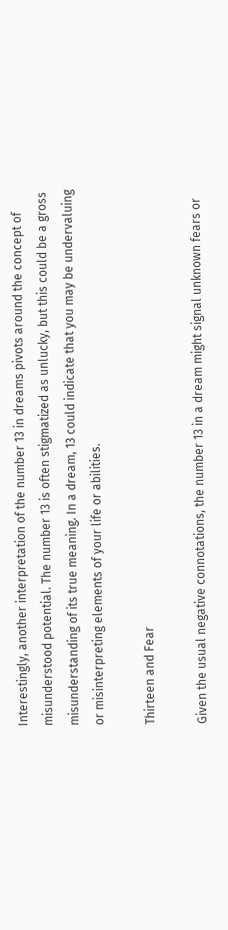Interestingly, another interpretation of the number 13 in dreams pivots around the concept of misunderstood potential. The number 13 is often stigmatized as unlucky, but this could be a gross misunderstanding of its true meaning. In a dream, 13 could indicate that you may be undervaluing or misinterpreting elements of your life or abilities.

Thirteen and Fear

Given the usual negative connotations, the number 13 in a dream might signal unknown fears or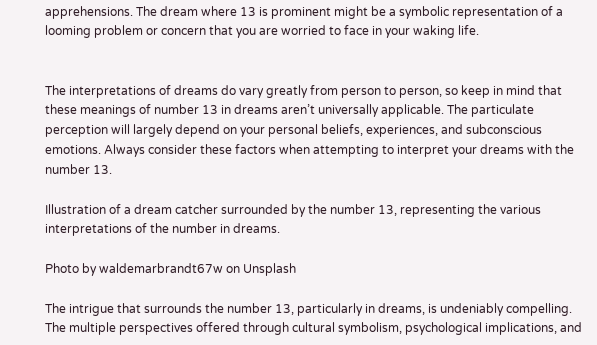apprehensions. The dream where 13 is prominent might be a symbolic representation of a looming problem or concern that you are worried to face in your waking life.


The interpretations of dreams do vary greatly from person to person, so keep in mind that these meanings of number 13 in dreams aren’t universally applicable. The particulate perception will largely depend on your personal beliefs, experiences, and subconscious emotions. Always consider these factors when attempting to interpret your dreams with the number 13.

Illustration of a dream catcher surrounded by the number 13, representing the various interpretations of the number in dreams.

Photo by waldemarbrandt67w on Unsplash

The intrigue that surrounds the number 13, particularly in dreams, is undeniably compelling. The multiple perspectives offered through cultural symbolism, psychological implications, and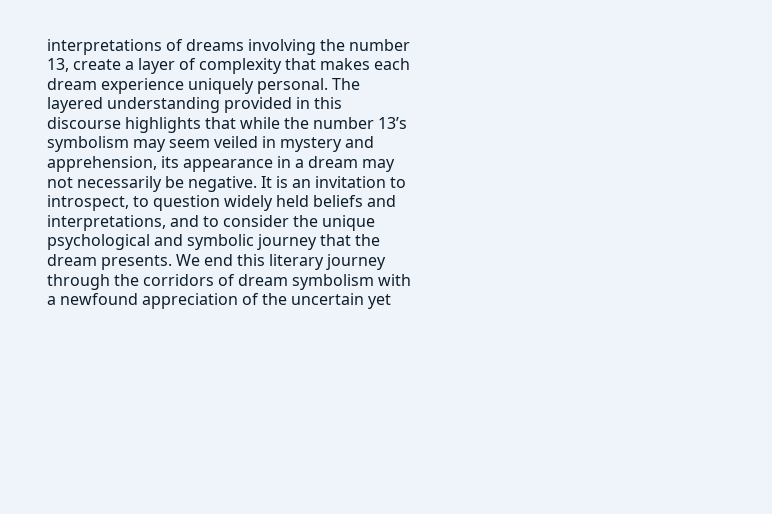interpretations of dreams involving the number 13, create a layer of complexity that makes each dream experience uniquely personal. The layered understanding provided in this discourse highlights that while the number 13’s symbolism may seem veiled in mystery and apprehension, its appearance in a dream may not necessarily be negative. It is an invitation to introspect, to question widely held beliefs and interpretations, and to consider the unique psychological and symbolic journey that the dream presents. We end this literary journey through the corridors of dream symbolism with a newfound appreciation of the uncertain yet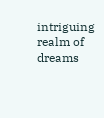intriguing realm of dreams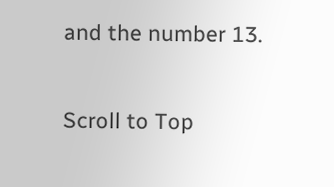and the number 13.

Scroll to Top